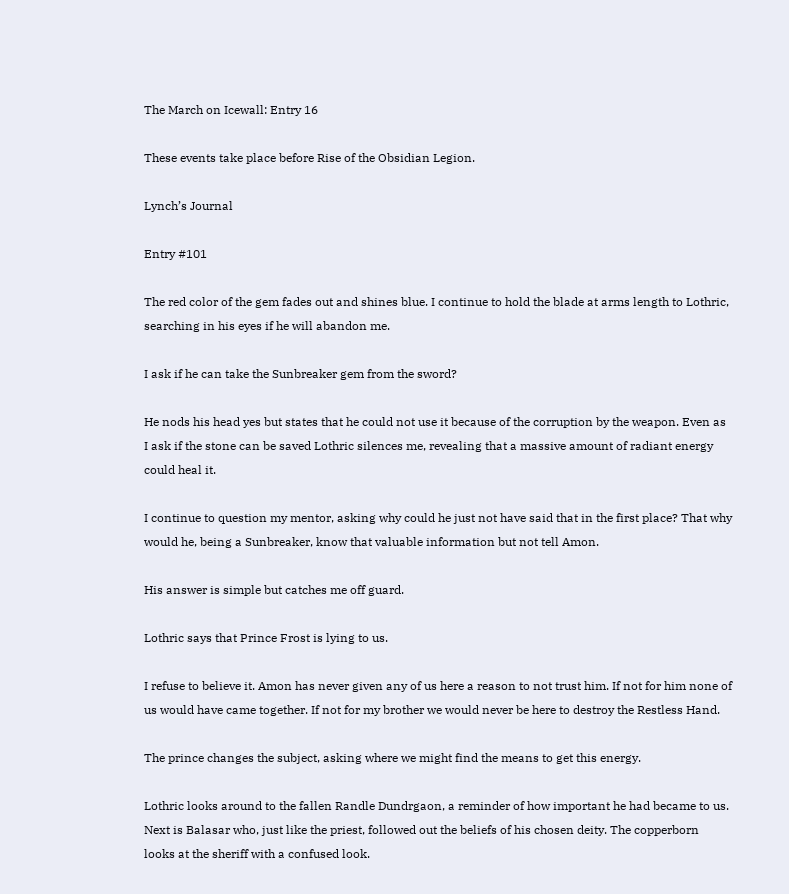The March on Icewall: Entry 16

These events take place before Rise of the Obsidian Legion.

Lynch’s Journal

Entry #101

The red color of the gem fades out and shines blue. I continue to hold the blade at arms length to Lothric, searching in his eyes if he will abandon me.

I ask if he can take the Sunbreaker gem from the sword?

He nods his head yes but states that he could not use it because of the corruption by the weapon. Even as I ask if the stone can be saved Lothric silences me, revealing that a massive amount of radiant energy could heal it.

I continue to question my mentor, asking why could he just not have said that in the first place? That why would he, being a Sunbreaker, know that valuable information but not tell Amon.

His answer is simple but catches me off guard.

Lothric says that Prince Frost is lying to us.

I refuse to believe it. Amon has never given any of us here a reason to not trust him. If not for him none of us would have came together. If not for my brother we would never be here to destroy the Restless Hand.

The prince changes the subject, asking where we might find the means to get this energy.

Lothric looks around to the fallen Randle Dundrgaon, a reminder of how important he had became to us. Next is Balasar who, just like the priest, followed out the beliefs of his chosen deity. The copperborn looks at the sheriff with a confused look.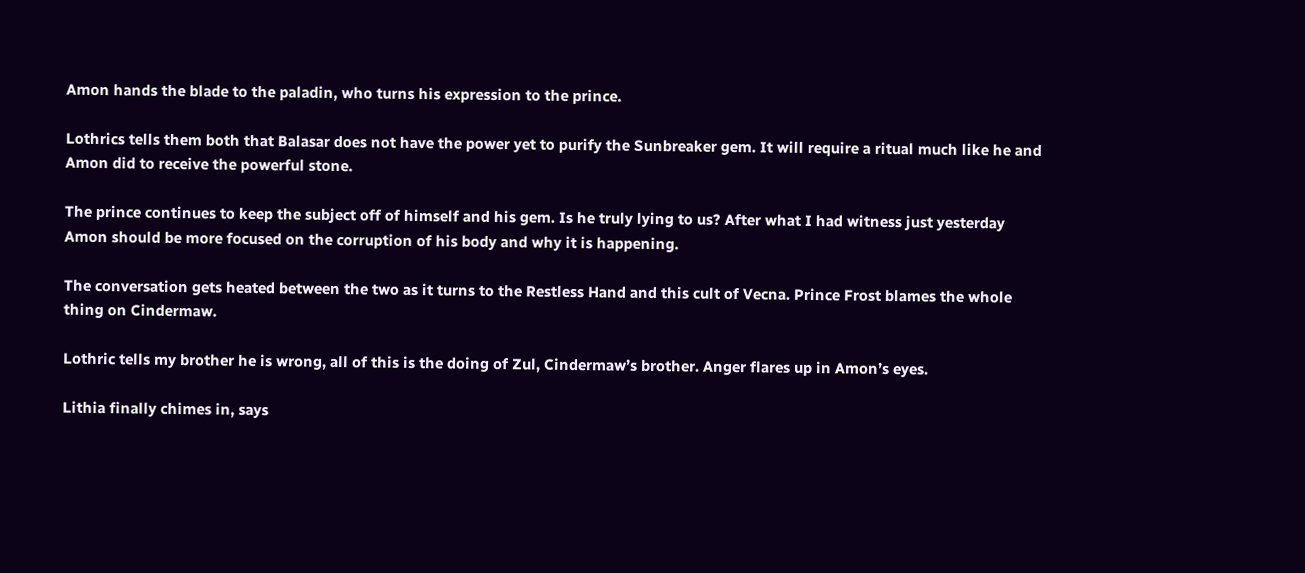Amon hands the blade to the paladin, who turns his expression to the prince.

Lothrics tells them both that Balasar does not have the power yet to purify the Sunbreaker gem. It will require a ritual much like he and Amon did to receive the powerful stone.

The prince continues to keep the subject off of himself and his gem. Is he truly lying to us? After what I had witness just yesterday Amon should be more focused on the corruption of his body and why it is happening.

The conversation gets heated between the two as it turns to the Restless Hand and this cult of Vecna. Prince Frost blames the whole thing on Cindermaw.

Lothric tells my brother he is wrong, all of this is the doing of Zul, Cindermaw’s brother. Anger flares up in Amon’s eyes.

Lithia finally chimes in, says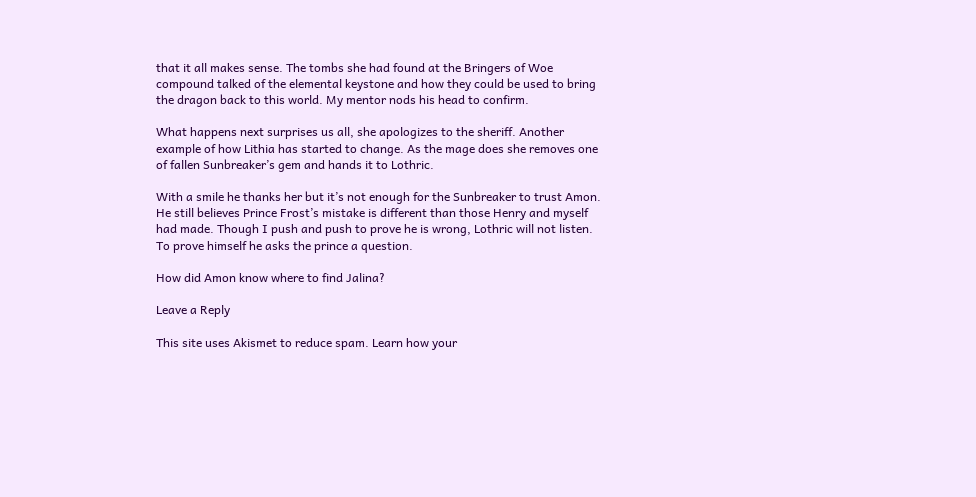that it all makes sense. The tombs she had found at the Bringers of Woe compound talked of the elemental keystone and how they could be used to bring the dragon back to this world. My mentor nods his head to confirm.

What happens next surprises us all, she apologizes to the sheriff. Another example of how Lithia has started to change. As the mage does she removes one of fallen Sunbreaker’s gem and hands it to Lothric.

With a smile he thanks her but it’s not enough for the Sunbreaker to trust Amon. He still believes Prince Frost’s mistake is different than those Henry and myself had made. Though I push and push to prove he is wrong, Lothric will not listen. To prove himself he asks the prince a question.

How did Amon know where to find Jalina?

Leave a Reply

This site uses Akismet to reduce spam. Learn how your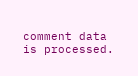comment data is processed.